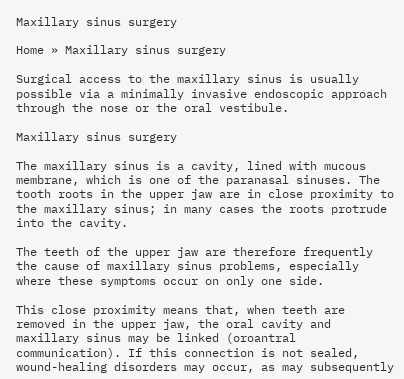Maxillary sinus surgery

Home » Maxillary sinus surgery

Surgical access to the maxillary sinus is usually possible via a minimally invasive endoscopic approach through the nose or the oral vestibule.

Maxillary sinus surgery

The maxillary sinus is a cavity, lined with mucous membrane, which is one of the paranasal sinuses. The tooth roots in the upper jaw are in close proximity to the maxillary sinus; in many cases the roots protrude into the cavity.

The teeth of the upper jaw are therefore frequently the cause of maxillary sinus problems, especially where these symptoms occur on only one side.

This close proximity means that, when teeth are removed in the upper jaw, the oral cavity and maxillary sinus may be linked (oroantral communication). If this connection is not sealed, wound-healing disorders may occur, as may subsequently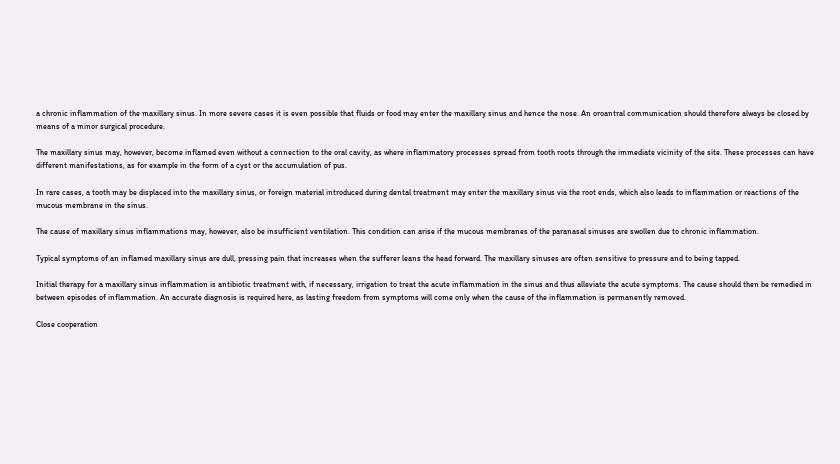a chronic inflammation of the maxillary sinus. In more severe cases it is even possible that fluids or food may enter the maxillary sinus and hence the nose. An oroantral communication should therefore always be closed by means of a minor surgical procedure.

The maxillary sinus may, however, become inflamed even without a connection to the oral cavity, as where inflammatory processes spread from tooth roots through the immediate vicinity of the site. These processes can have different manifestations, as for example in the form of a cyst or the accumulation of pus.

In rare cases, a tooth may be displaced into the maxillary sinus, or foreign material introduced during dental treatment may enter the maxillary sinus via the root ends, which also leads to inflammation or reactions of the mucous membrane in the sinus.

The cause of maxillary sinus inflammations may, however, also be insufficient ventilation. This condition can arise if the mucous membranes of the paranasal sinuses are swollen due to chronic inflammation.

Typical symptoms of an inflamed maxillary sinus are dull, pressing pain that increases when the sufferer leans the head forward. The maxillary sinuses are often sensitive to pressure and to being tapped.

Initial therapy for a maxillary sinus inflammation is antibiotic treatment with, if necessary, irrigation to treat the acute inflammation in the sinus and thus alleviate the acute symptoms. The cause should then be remedied in between episodes of inflammation. An accurate diagnosis is required here, as lasting freedom from symptoms will come only when the cause of the inflammation is permanently removed.

Close cooperation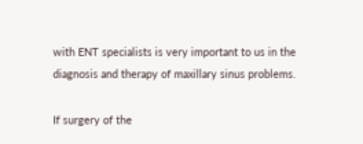with ENT specialists is very important to us in the diagnosis and therapy of maxillary sinus problems.

If surgery of the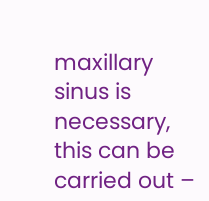maxillary sinus is necessary, this can be carried out –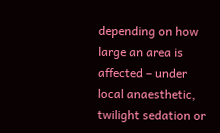depending on how large an area is affected – under local anaesthetic, twilight sedation or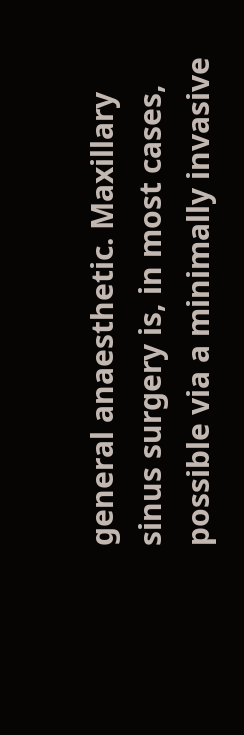general anaesthetic. Maxillary sinus surgery is, in most cases, possible via a minimally invasive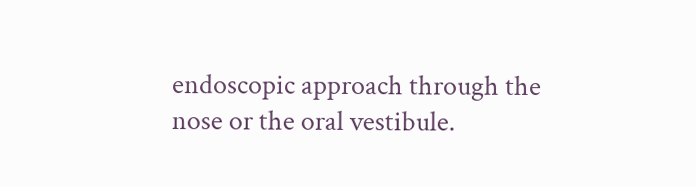endoscopic approach through the nose or the oral vestibule.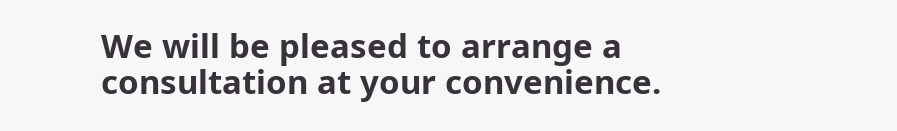We will be pleased to arrange a consultation at your convenience.